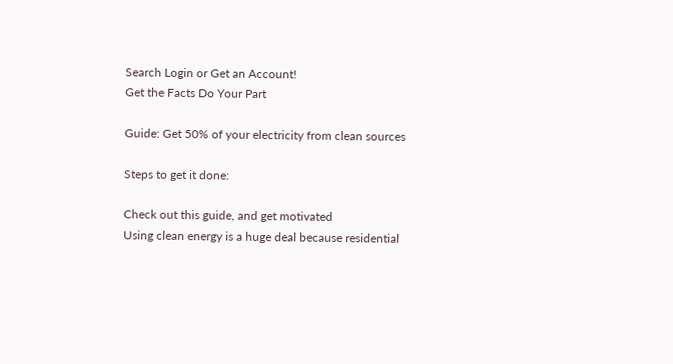Search Login or Get an Account!
Get the Facts Do Your Part

Guide: Get 50% of your electricity from clean sources

Steps to get it done:

Check out this guide, and get motivated
Using clean energy is a huge deal because residential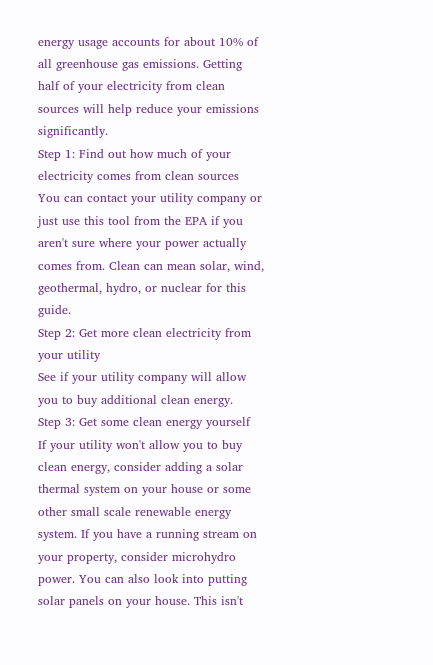energy usage accounts for about 10% of all greenhouse gas emissions. Getting half of your electricity from clean sources will help reduce your emissions significantly.
Step 1: Find out how much of your electricity comes from clean sources
You can contact your utility company or just use this tool from the EPA if you aren't sure where your power actually comes from. Clean can mean solar, wind, geothermal, hydro, or nuclear for this guide.
Step 2: Get more clean electricity from your utility
See if your utility company will allow you to buy additional clean energy.
Step 3: Get some clean energy yourself
If your utility won't allow you to buy clean energy, consider adding a solar thermal system on your house or some other small scale renewable energy system. If you have a running stream on your property, consider microhydro power. You can also look into putting solar panels on your house. This isn't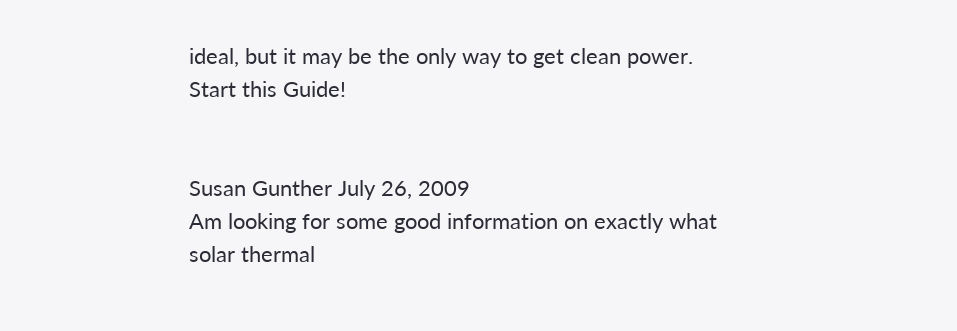ideal, but it may be the only way to get clean power.
Start this Guide!


Susan Gunther July 26, 2009
Am looking for some good information on exactly what solar thermal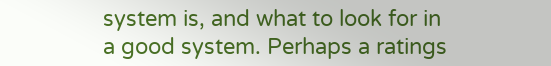system is, and what to look for in a good system. Perhaps a ratings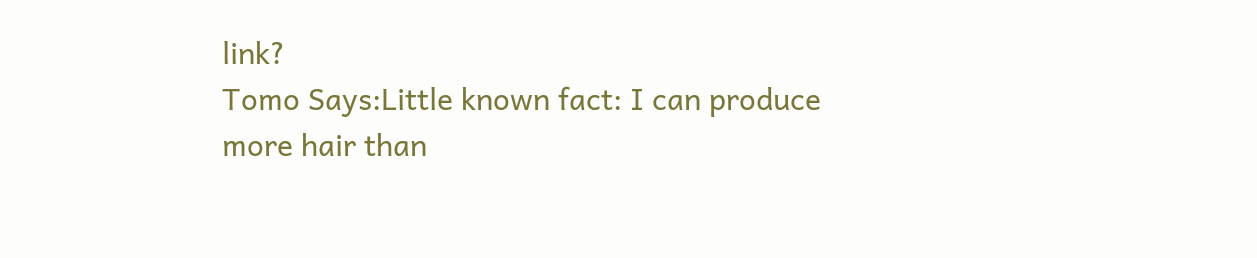link?
Tomo Says:Little known fact: I can produce more hair than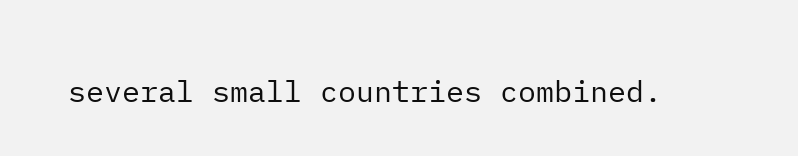several small countries combined.